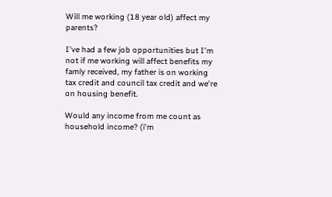Will me working (18 year old) affect my parents?

I've had a few job opportunities but I'm not if me working will affect benefits my famly received, my father is on working tax credit and council tax credit and we're on housing benefit.

Would any income from me count as household income? (i'm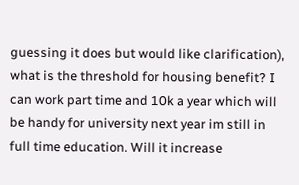guessing it does but would like clarification), what is the threshold for housing benefit? I can work part time and 10k a year which will be handy for university next year im still in full time education. Will it increase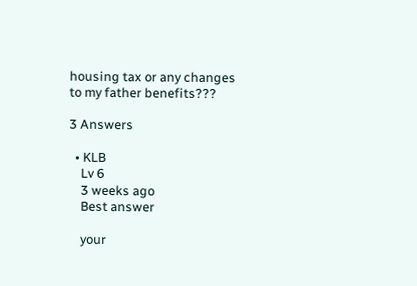housing tax or any changes to my father benefits???

3 Answers

  • KLB
    Lv 6
    3 weeks ago
    Best answer

    your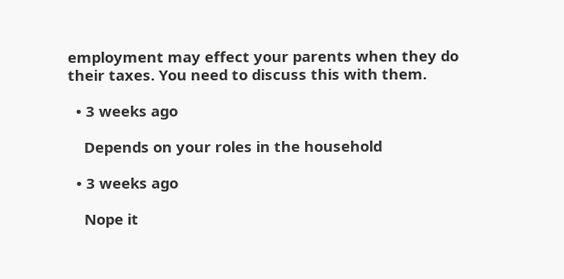employment may effect your parents when they do their taxes. You need to discuss this with them.

  • 3 weeks ago

    Depends on your roles in the household

  • 3 weeks ago

    Nope it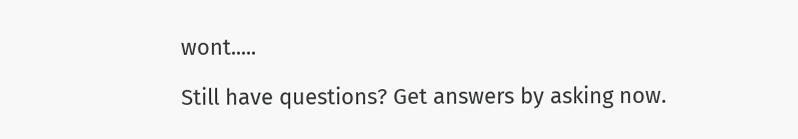wont.....

Still have questions? Get answers by asking now.